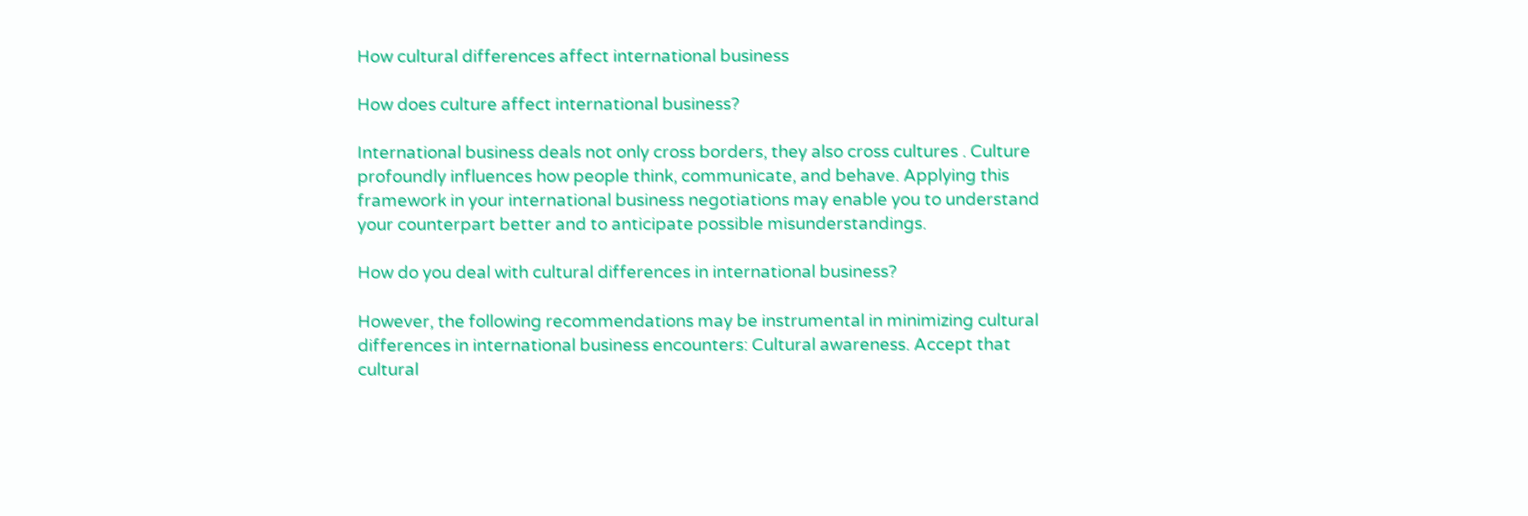How cultural differences affect international business

How does culture affect international business?

International business deals not only cross borders, they also cross cultures . Culture profoundly influences how people think, communicate, and behave. Applying this framework in your international business negotiations may enable you to understand your counterpart better and to anticipate possible misunderstandings.

How do you deal with cultural differences in international business?

However, the following recommendations may be instrumental in minimizing cultural differences in international business encounters: Cultural awareness. Accept that cultural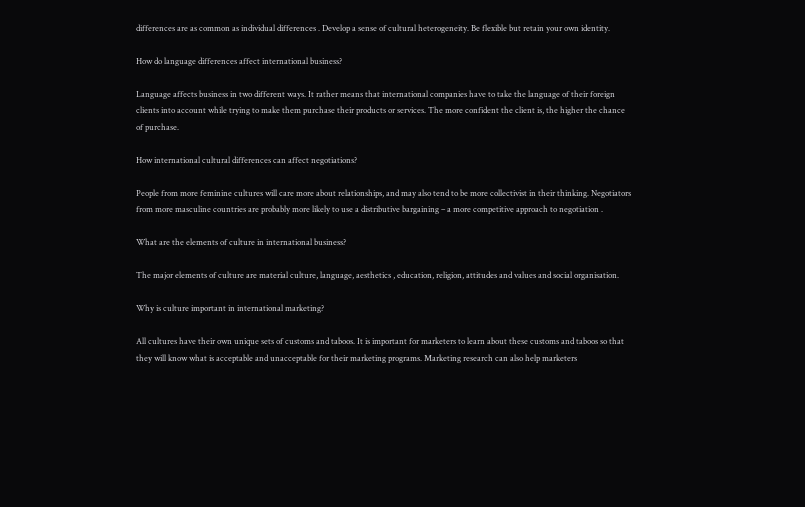differences are as common as individual differences . Develop a sense of cultural heterogeneity. Be flexible but retain your own identity.

How do language differences affect international business?

Language affects business in two different ways. It rather means that international companies have to take the language of their foreign clients into account while trying to make them purchase their products or services. The more confident the client is, the higher the chance of purchase.

How international cultural differences can affect negotiations?

People from more feminine cultures will care more about relationships, and may also tend to be more collectivist in their thinking. Negotiators from more masculine countries are probably more likely to use a distributive bargaining – a more competitive approach to negotiation .

What are the elements of culture in international business?

The major elements of culture are material culture, language, aesthetics , education, religion, attitudes and values and social organisation.

Why is culture important in international marketing?

All cultures have their own unique sets of customs and taboos. It is important for marketers to learn about these customs and taboos so that they will know what is acceptable and unacceptable for their marketing programs. Marketing research can also help marketers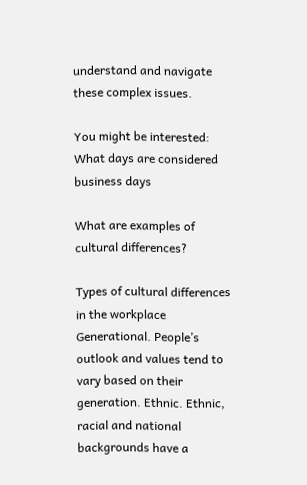understand and navigate these complex issues.

You might be interested:  What days are considered business days

What are examples of cultural differences?

Types of cultural differences in the workplace Generational. People’s outlook and values tend to vary based on their generation. Ethnic. Ethnic, racial and national backgrounds have a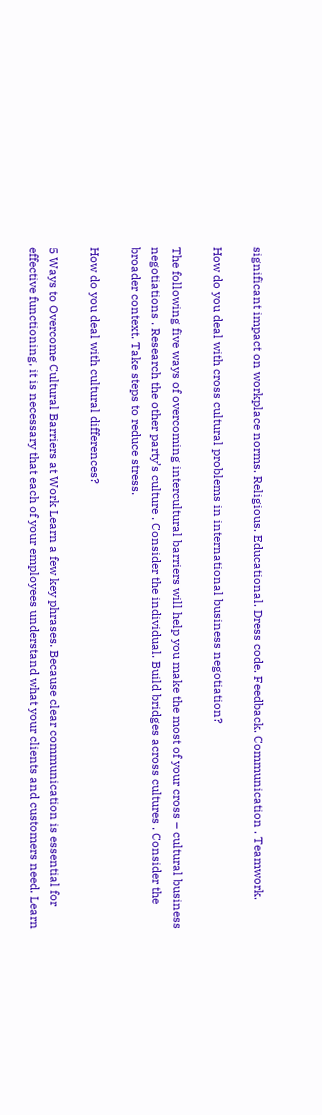significant impact on workplace norms. Religious. Educational. Dress code. Feedback. Communication . Teamwork.

How do you deal with cross cultural problems in international business negotiation?

The following five ways of overcoming intercultural barriers will help you make the most of your cross – cultural business negotiations . Research the other party’s culture . Consider the individual. Build bridges across cultures . Consider the broader context. Take steps to reduce stress.

How do you deal with cultural differences?

5 Ways to Overcome Cultural Barriers at Work Learn a few key phrases. Because clear communication is essential for effective functioning, it is necessary that each of your employees understand what your clients and customers need. Learn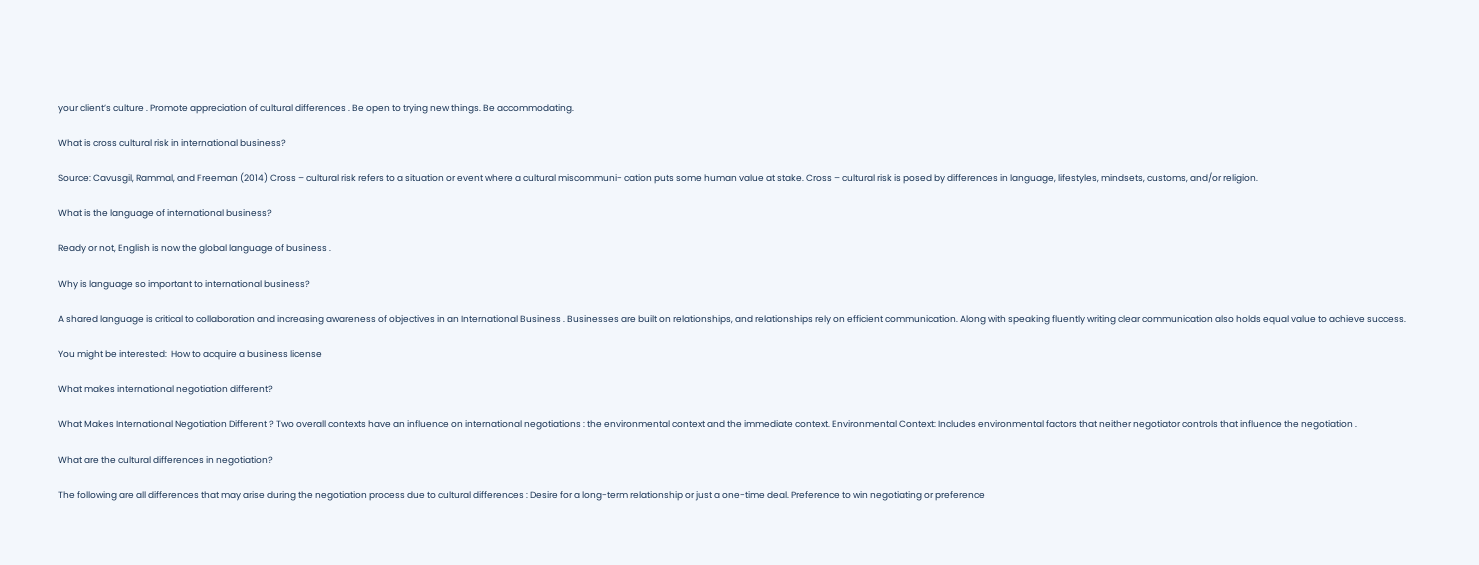your client’s culture . Promote appreciation of cultural differences . Be open to trying new things. Be accommodating.

What is cross cultural risk in international business?

Source: Cavusgil, Rammal, and Freeman (2014) Cross – cultural risk refers to a situation or event where a cultural miscommuni- cation puts some human value at stake. Cross – cultural risk is posed by differences in language, lifestyles, mindsets, customs, and/or religion.

What is the language of international business?

Ready or not, English is now the global language of business .

Why is language so important to international business?

A shared language is critical to collaboration and increasing awareness of objectives in an International Business . Businesses are built on relationships, and relationships rely on efficient communication. Along with speaking fluently writing clear communication also holds equal value to achieve success.

You might be interested:  How to acquire a business license

What makes international negotiation different?

What Makes International Negotiation Different ? Two overall contexts have an influence on international negotiations : the environmental context and the immediate context. Environmental Context: Includes environmental factors that neither negotiator controls that influence the negotiation .

What are the cultural differences in negotiation?

The following are all differences that may arise during the negotiation process due to cultural differences : Desire for a long-term relationship or just a one-time deal. Preference to win negotiating or preference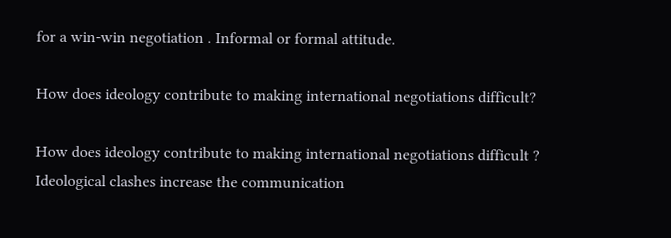for a win-win negotiation . Informal or formal attitude.

How does ideology contribute to making international negotiations difficult?

How does ideology contribute to making international negotiations difficult ? Ideological clashes increase the communication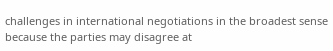challenges in international negotiations in the broadest sense because the parties may disagree at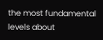the most fundamental levels about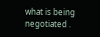what is being negotiated .